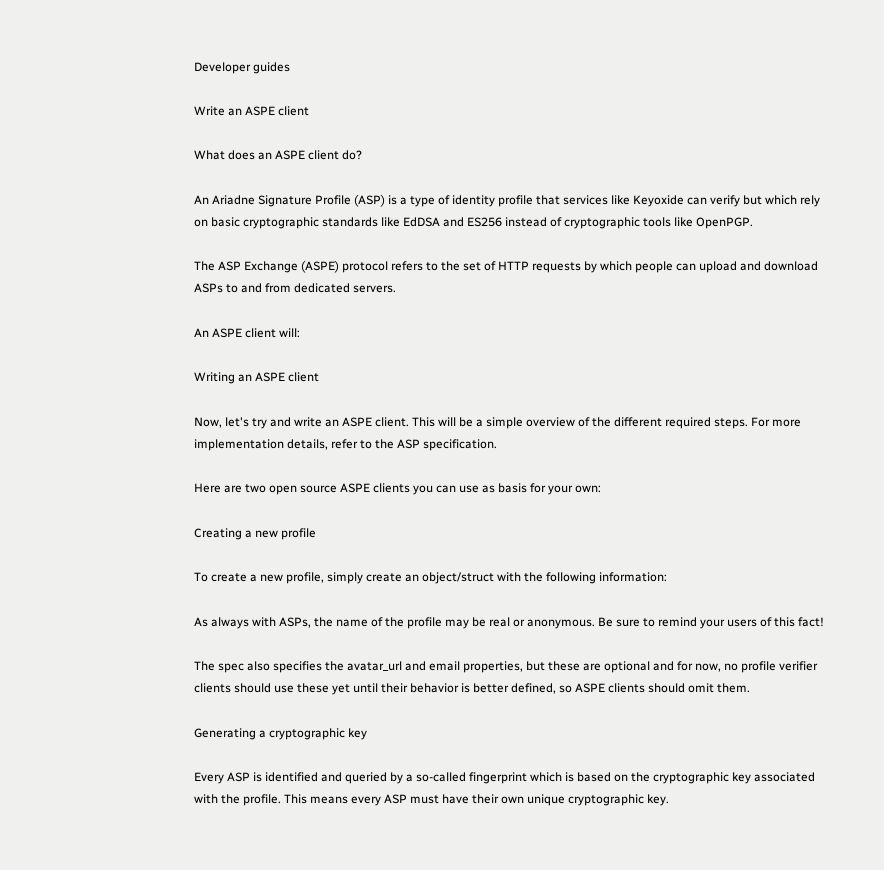Developer guides

Write an ASPE client

What does an ASPE client do?

An Ariadne Signature Profile (ASP) is a type of identity profile that services like Keyoxide can verify but which rely on basic cryptographic standards like EdDSA and ES256 instead of cryptographic tools like OpenPGP.

The ASP Exchange (ASPE) protocol refers to the set of HTTP requests by which people can upload and download ASPs to and from dedicated servers.

An ASPE client will:

Writing an ASPE client

Now, let's try and write an ASPE client. This will be a simple overview of the different required steps. For more implementation details, refer to the ASP specification.

Here are two open source ASPE clients you can use as basis for your own:

Creating a new profile

To create a new profile, simply create an object/struct with the following information:

As always with ASPs, the name of the profile may be real or anonymous. Be sure to remind your users of this fact!

The spec also specifies the avatar_url and email properties, but these are optional and for now, no profile verifier clients should use these yet until their behavior is better defined, so ASPE clients should omit them.

Generating a cryptographic key

Every ASP is identified and queried by a so-called fingerprint which is based on the cryptographic key associated with the profile. This means every ASP must have their own unique cryptographic key.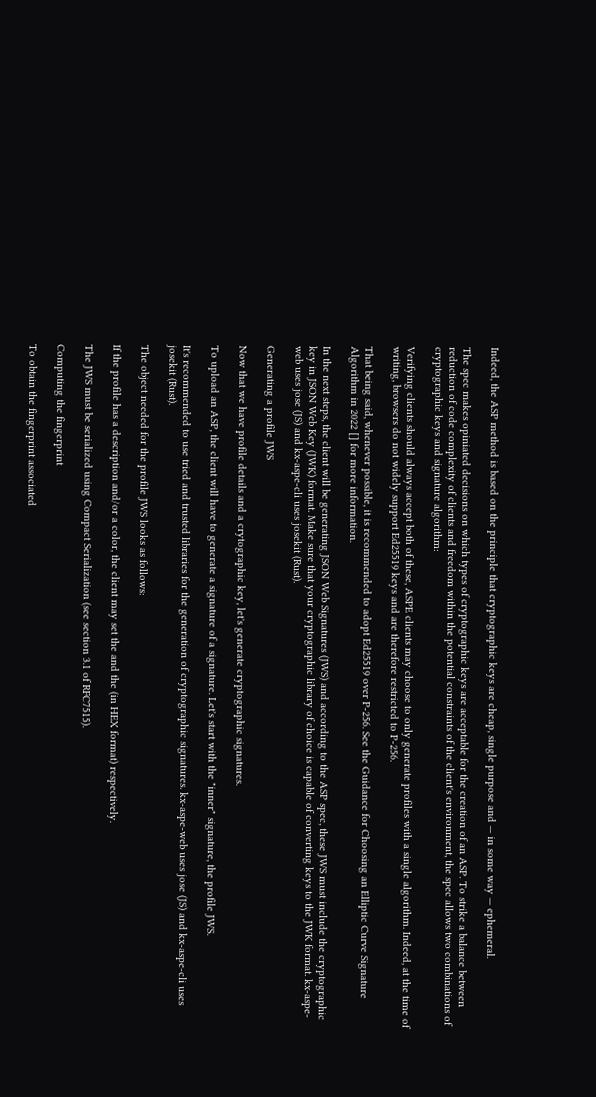Indeed, the ASP method is based on the principle that cryptographic keys are cheap, single purpose and — in some way — ephemeral.

The spec makes opiniated decisions on which types of cryptographic keys are acceptable for the creation of an ASP. To strike a balance between reduction of code complexity of clients and freedom within the potential constraints of the client's environment, the spec allows two combinations of cryptographic keys and signature algorithm:

Verifying clients should always accept both of these, ASPE clients may choose to only generate profiles with a single algorithm. Indeed, at the time of writing, browsers do not widely support Ed25519 keys and are therefore restricted to P-256.

That being said, whenever possible, it is recommended to adopt Ed25519 over P-256. See the Guidance for Choosing an Elliptic Curve Signature Algorithm in 2022 [] for more information.

In the next steps, the client will be generating JSON Web Signatures (JWS) and according to the ASP spec, these JWS must include the cryptographic key in JSON Web Key (JWK) format. Make sure that your cryptographic library of choice is capable of converting keys to the JWK format. kx-aspe-web uses jose (JS) and kx-aspe-cli uses josekit (Rust).

Generating a profile JWS

Now that we have profile details and a crytographic key, let's generate cryptographic signatures.

To upload an ASP, the client will have to generate a signature of a signature. Let's start with the "inner" signature, the profile JWS.

It's recommended to use tried and trusted libraries for the generation of cryptographic signatures. kx-aspe-web uses jose (JS) and kx-aspe-cli uses josekit (Rust).

The object needed for the profile JWS looks as follows:

If the profile has a description and/or a color, the client may set the and the (in HEX format) respectively.

The JWS must be serialized using Compact Serialization (see section 3.1 of RFC7515).

Computing the fingerprint

To obtain the fingerprint associated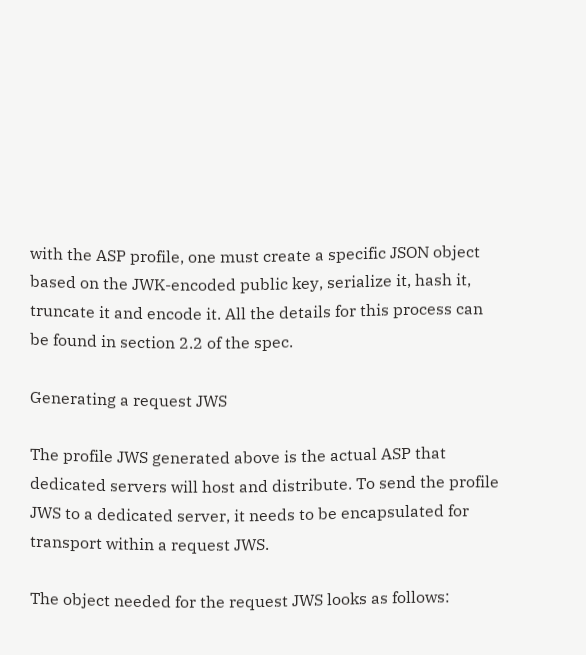with the ASP profile, one must create a specific JSON object based on the JWK-encoded public key, serialize it, hash it, truncate it and encode it. All the details for this process can be found in section 2.2 of the spec.

Generating a request JWS

The profile JWS generated above is the actual ASP that dedicated servers will host and distribute. To send the profile JWS to a dedicated server, it needs to be encapsulated for transport within a request JWS.

The object needed for the request JWS looks as follows: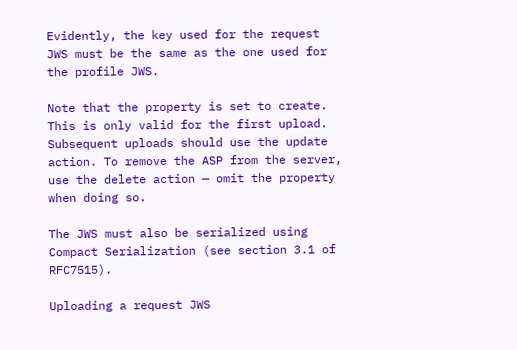Evidently, the key used for the request JWS must be the same as the one used for the profile JWS.

Note that the property is set to create. This is only valid for the first upload. Subsequent uploads should use the update action. To remove the ASP from the server, use the delete action — omit the property when doing so.

The JWS must also be serialized using Compact Serialization (see section 3.1 of RFC7515).

Uploading a request JWS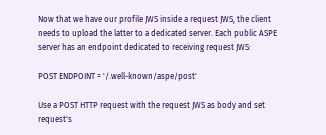Now that we have our profile JWS inside a request JWS, the client needs to upload the latter to a dedicated server. Each public ASPE server has an endpoint dedicated to receiving request JWS:

POST ENDPOINT = '/.well-known/aspe/post'

Use a POST HTTP request with the request JWS as body and set request's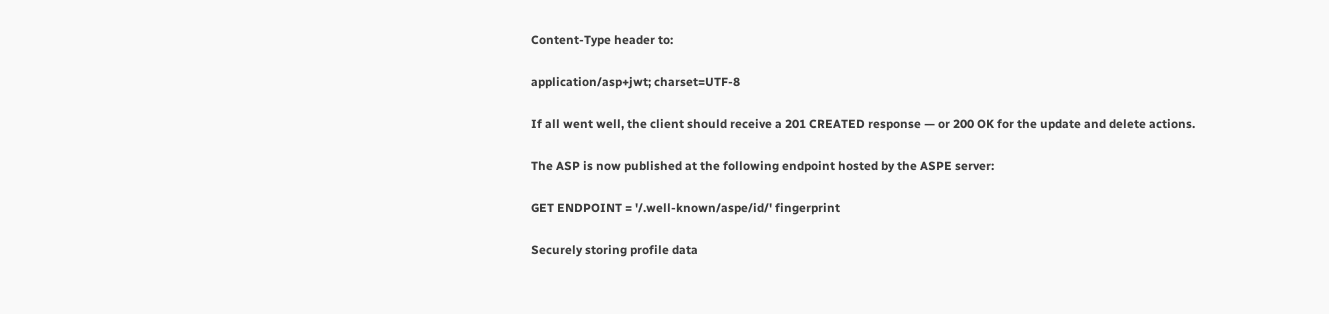Content-Type header to:

application/asp+jwt; charset=UTF-8

If all went well, the client should receive a 201 CREATED response — or 200 OK for the update and delete actions.

The ASP is now published at the following endpoint hosted by the ASPE server:

GET ENDPOINT = '/.well-known/aspe/id/' fingerprint

Securely storing profile data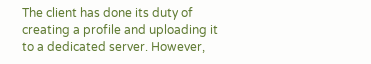The client has done its duty of creating a profile and uploading it to a dedicated server. However,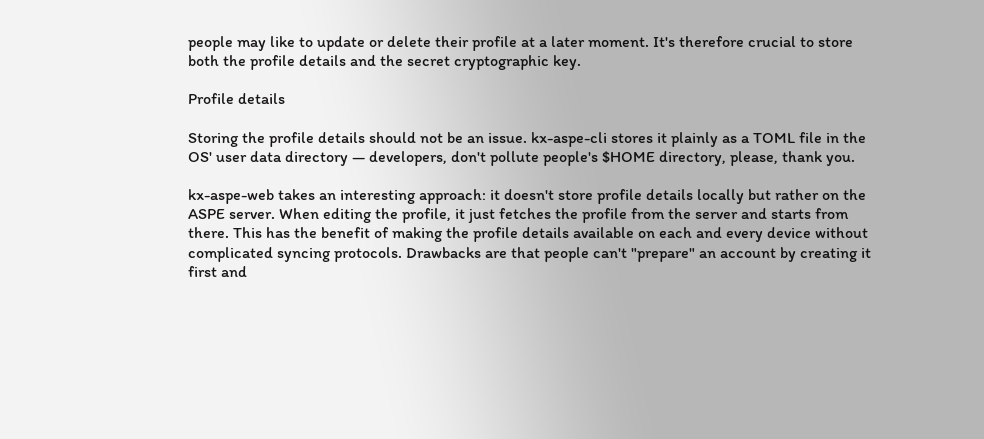people may like to update or delete their profile at a later moment. It's therefore crucial to store both the profile details and the secret cryptographic key.

Profile details

Storing the profile details should not be an issue. kx-aspe-cli stores it plainly as a TOML file in the OS' user data directory — developers, don't pollute people's $HOME directory, please, thank you.

kx-aspe-web takes an interesting approach: it doesn't store profile details locally but rather on the ASPE server. When editing the profile, it just fetches the profile from the server and starts from there. This has the benefit of making the profile details available on each and every device without complicated syncing protocols. Drawbacks are that people can't "prepare" an account by creating it first and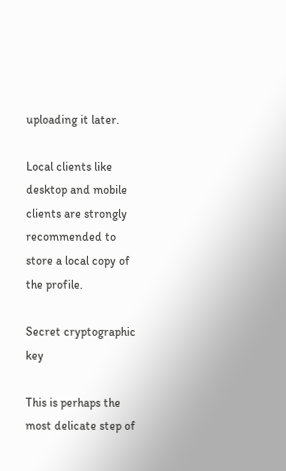uploading it later.

Local clients like desktop and mobile clients are strongly recommended to store a local copy of the profile.

Secret cryptographic key

This is perhaps the most delicate step of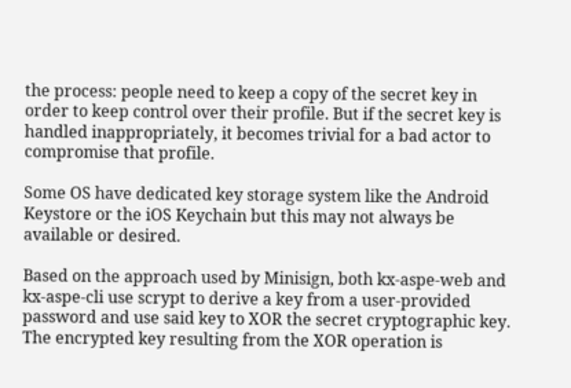the process: people need to keep a copy of the secret key in order to keep control over their profile. But if the secret key is handled inappropriately, it becomes trivial for a bad actor to compromise that profile.

Some OS have dedicated key storage system like the Android Keystore or the iOS Keychain but this may not always be available or desired.

Based on the approach used by Minisign, both kx-aspe-web and kx-aspe-cli use scrypt to derive a key from a user-provided password and use said key to XOR the secret cryptographic key. The encrypted key resulting from the XOR operation is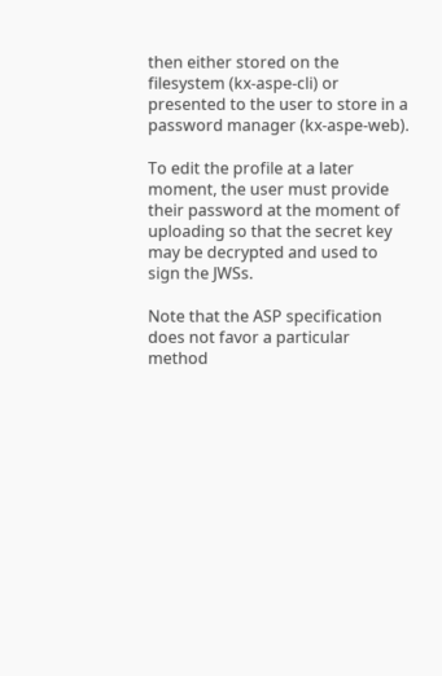then either stored on the filesystem (kx-aspe-cli) or presented to the user to store in a password manager (kx-aspe-web).

To edit the profile at a later moment, the user must provide their password at the moment of uploading so that the secret key may be decrypted and used to sign the JWSs.

Note that the ASP specification does not favor a particular method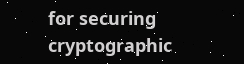for securing cryptographic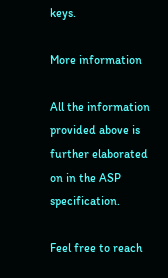keys.

More information

All the information provided above is further elaborated on in the ASP specification.

Feel free to reach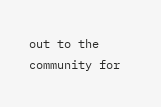out to the community for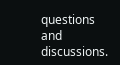questions and discussions.